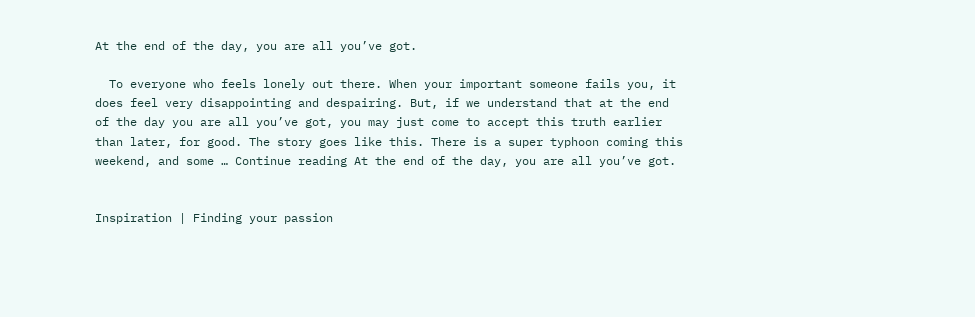At the end of the day, you are all you’ve got.

  To everyone who feels lonely out there. When your important someone fails you, it does feel very disappointing and despairing. But, if we understand that at the end of the day you are all you’ve got, you may just come to accept this truth earlier than later, for good. The story goes like this. There is a super typhoon coming this weekend, and some … Continue reading At the end of the day, you are all you’ve got.


Inspiration | Finding your passion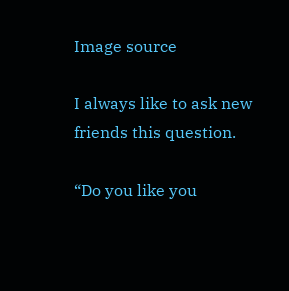Image source

I always like to ask new friends this question.

“Do you like you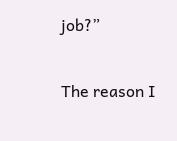job?”

The reason I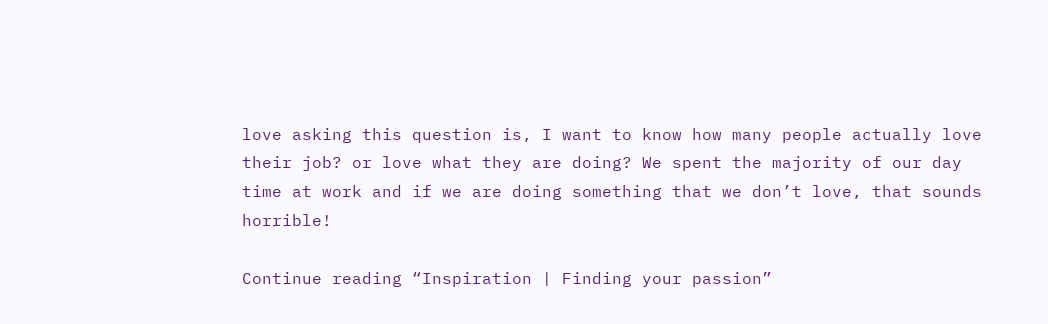love asking this question is, I want to know how many people actually love their job? or love what they are doing? We spent the majority of our day time at work and if we are doing something that we don’t love, that sounds horrible!

Continue reading “Inspiration | Finding your passion”